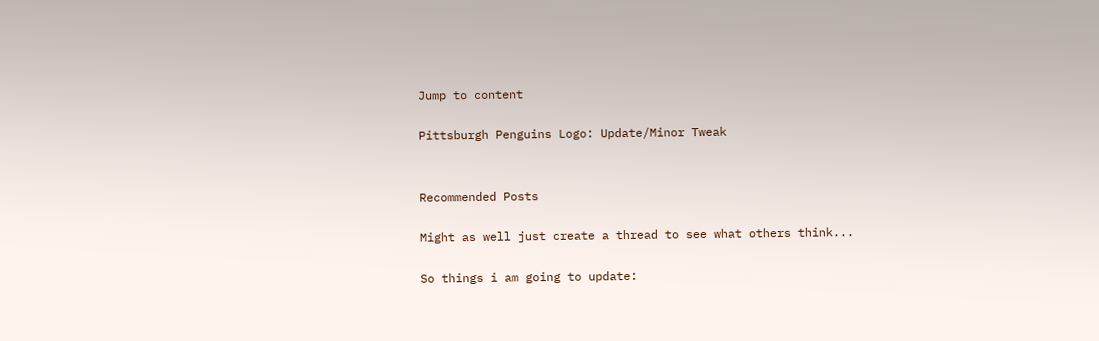Jump to content

Pittsburgh Penguins Logo: Update/Minor Tweak


Recommended Posts

Might as well just create a thread to see what others think...

So things i am going to update: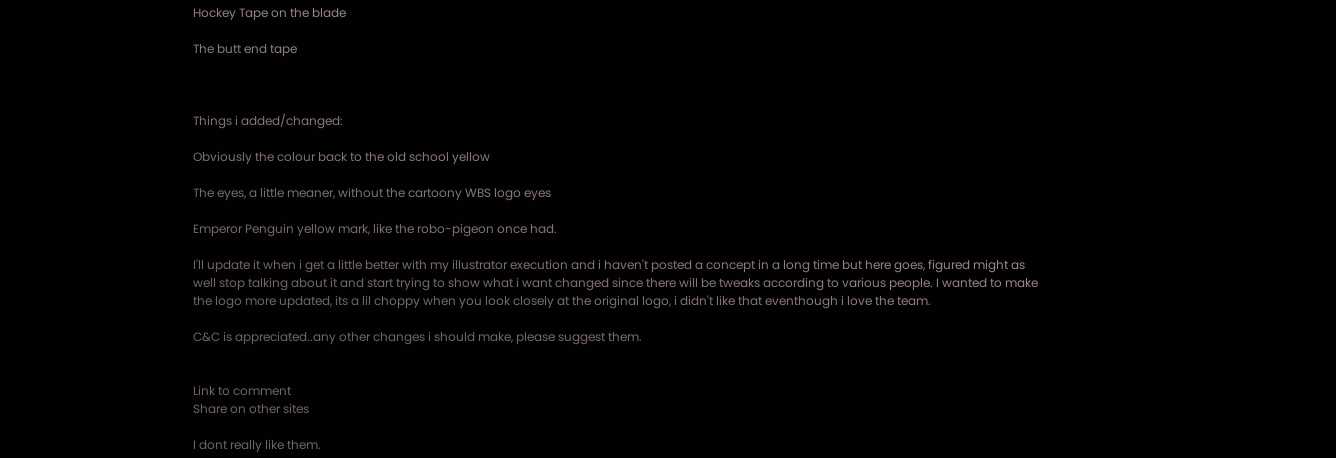Hockey Tape on the blade

The butt end tape



Things i added/changed:

Obviously the colour back to the old school yellow

The eyes, a little meaner, without the cartoony WBS logo eyes

Emperor Penguin yellow mark, like the robo-pigeon once had.

I'll update it when i get a little better with my illustrator execution and i haven't posted a concept in a long time but here goes, figured might as well stop talking about it and start trying to show what i want changed since there will be tweaks according to various people. I wanted to make the logo more updated, its a lil choppy when you look closely at the original logo, i didn't like that eventhough i love the team.

C&C is appreciated..any other changes i should make, please suggest them.


Link to comment
Share on other sites

I dont really like them.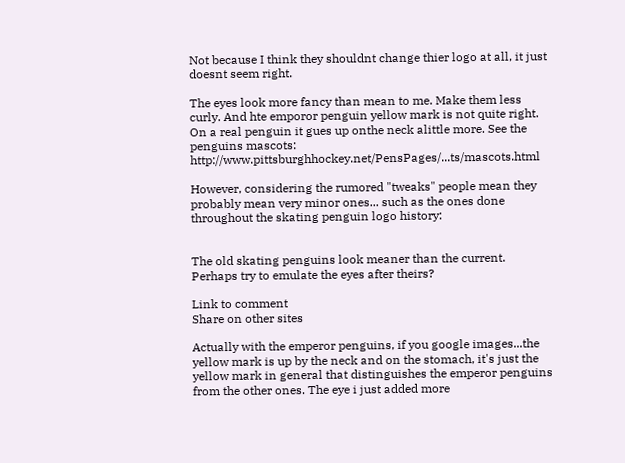Not because I think they shouldnt change thier logo at all, it just doesnt seem right.

The eyes look more fancy than mean to me. Make them less curly. And hte emporor penguin yellow mark is not quite right. On a real penguin it gues up onthe neck alittle more. See the penguins mascots: http://www.pittsburghhockey.net/PensPages/...ts/mascots.html

However, considering the rumored "tweaks" people mean they probably mean very minor ones... such as the ones done throughout the skating penguin logo history:


The old skating penguins look meaner than the current. Perhaps try to emulate the eyes after theirs?

Link to comment
Share on other sites

Actually with the emperor penguins, if you google images...the yellow mark is up by the neck and on the stomach, it's just the yellow mark in general that distinguishes the emperor penguins from the other ones. The eye i just added more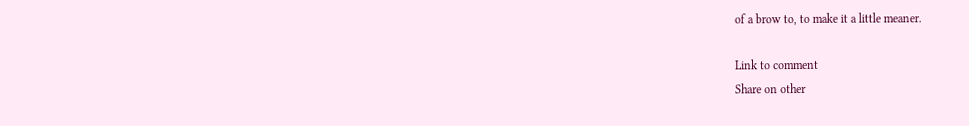of a brow to, to make it a little meaner.

Link to comment
Share on other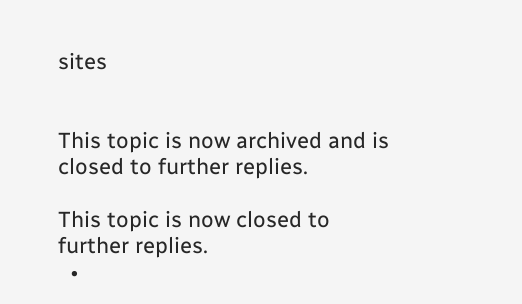sites


This topic is now archived and is closed to further replies.

This topic is now closed to further replies.
  •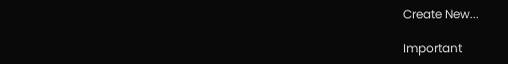Create New...

Important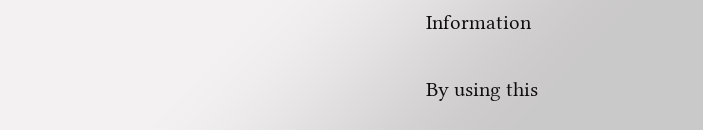Information

By using this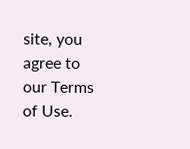site, you agree to our Terms of Use.